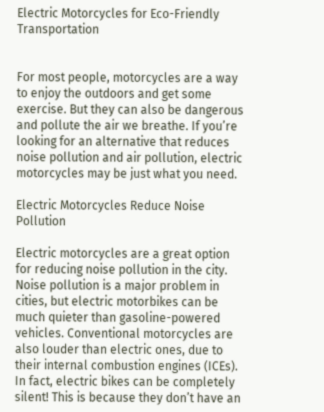Electric Motorcycles for Eco-Friendly Transportation


For most people, motorcycles are a way to enjoy the outdoors and get some exercise. But they can also be dangerous and pollute the air we breathe. If you’re looking for an alternative that reduces noise pollution and air pollution, electric motorcycles may be just what you need.

Electric Motorcycles Reduce Noise Pollution

Electric motorcycles are a great option for reducing noise pollution in the city. Noise pollution is a major problem in cities, but electric motorbikes can be much quieter than gasoline-powered vehicles. Conventional motorcycles are also louder than electric ones, due to their internal combustion engines (ICEs). In fact, electric bikes can be completely silent! This is because they don’t have an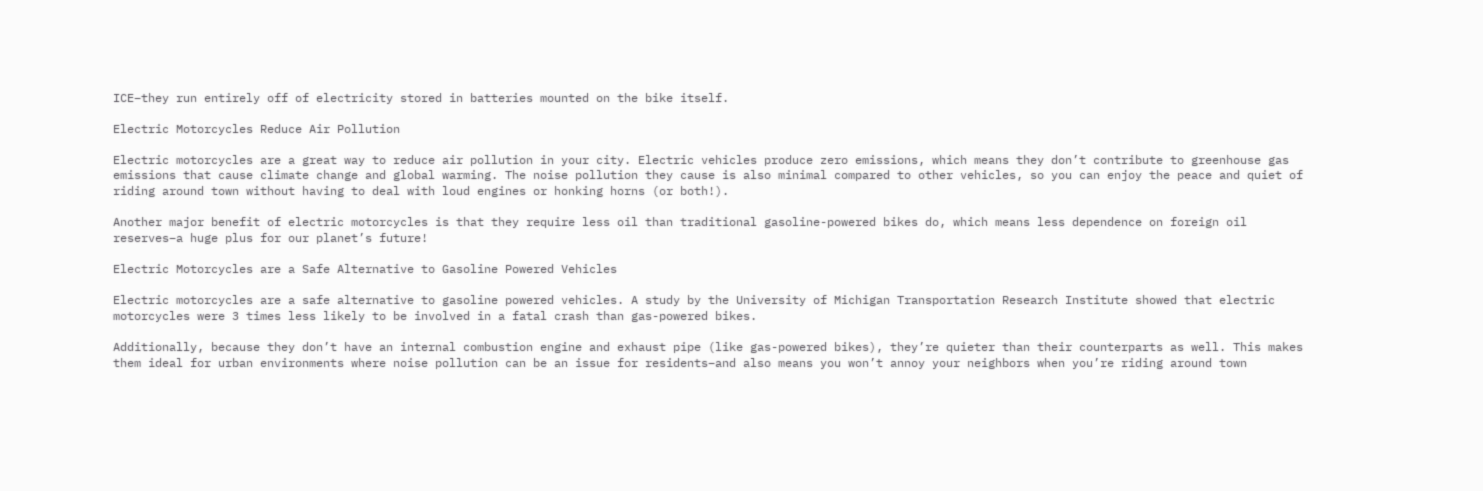ICE–they run entirely off of electricity stored in batteries mounted on the bike itself.

Electric Motorcycles Reduce Air Pollution

Electric motorcycles are a great way to reduce air pollution in your city. Electric vehicles produce zero emissions, which means they don’t contribute to greenhouse gas emissions that cause climate change and global warming. The noise pollution they cause is also minimal compared to other vehicles, so you can enjoy the peace and quiet of riding around town without having to deal with loud engines or honking horns (or both!).

Another major benefit of electric motorcycles is that they require less oil than traditional gasoline-powered bikes do, which means less dependence on foreign oil reserves–a huge plus for our planet’s future!

Electric Motorcycles are a Safe Alternative to Gasoline Powered Vehicles

Electric motorcycles are a safe alternative to gasoline powered vehicles. A study by the University of Michigan Transportation Research Institute showed that electric motorcycles were 3 times less likely to be involved in a fatal crash than gas-powered bikes.

Additionally, because they don’t have an internal combustion engine and exhaust pipe (like gas-powered bikes), they’re quieter than their counterparts as well. This makes them ideal for urban environments where noise pollution can be an issue for residents–and also means you won’t annoy your neighbors when you’re riding around town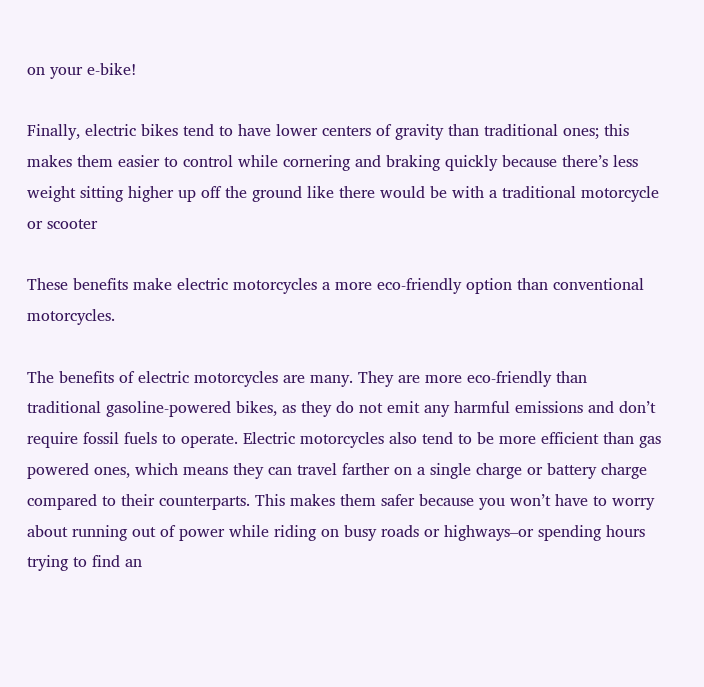on your e-bike!

Finally, electric bikes tend to have lower centers of gravity than traditional ones; this makes them easier to control while cornering and braking quickly because there’s less weight sitting higher up off the ground like there would be with a traditional motorcycle or scooter

These benefits make electric motorcycles a more eco-friendly option than conventional motorcycles.

The benefits of electric motorcycles are many. They are more eco-friendly than traditional gasoline-powered bikes, as they do not emit any harmful emissions and don’t require fossil fuels to operate. Electric motorcycles also tend to be more efficient than gas powered ones, which means they can travel farther on a single charge or battery charge compared to their counterparts. This makes them safer because you won’t have to worry about running out of power while riding on busy roads or highways–or spending hours trying to find an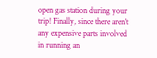open gas station during your trip! Finally, since there aren’t any expensive parts involved in running an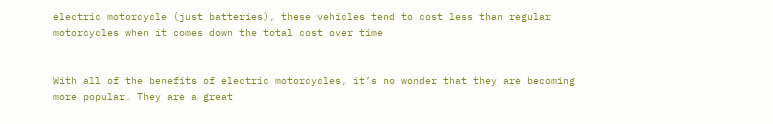electric motorcycle (just batteries), these vehicles tend to cost less than regular motorcycles when it comes down the total cost over time


With all of the benefits of electric motorcycles, it’s no wonder that they are becoming more popular. They are a great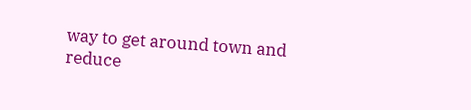way to get around town and reduce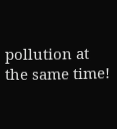pollution at the same time!